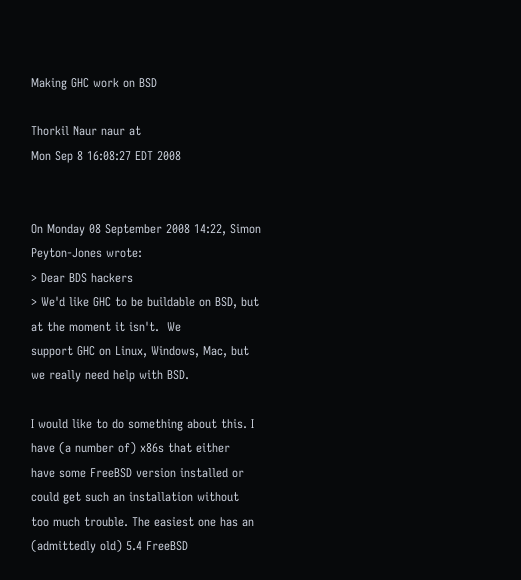Making GHC work on BSD

Thorkil Naur naur at
Mon Sep 8 16:08:27 EDT 2008


On Monday 08 September 2008 14:22, Simon Peyton-Jones wrote:
> Dear BDS hackers
> We'd like GHC to be buildable on BSD, but at the moment it isn't.  We
support GHC on Linux, Windows, Mac, but we really need help with BSD.

I would like to do something about this. I have (a number of) x86s that either
have some FreeBSD version installed or could get such an installation without
too much trouble. The easiest one has an (admittedly old) 5.4 FreeBSD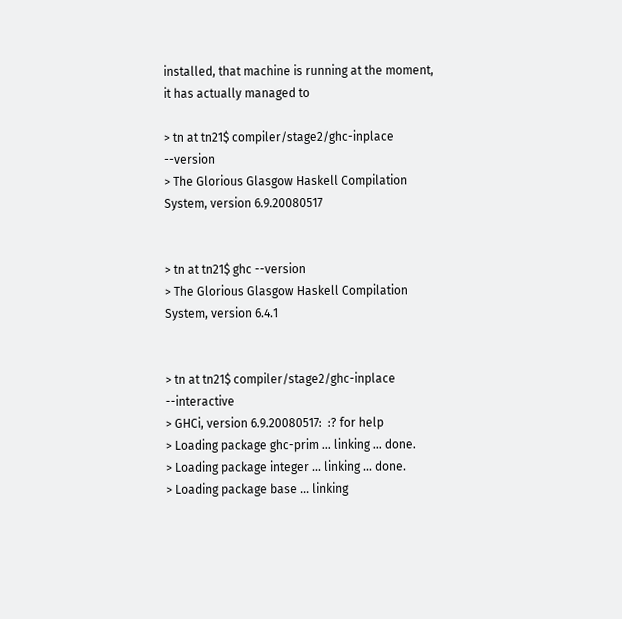installed, that machine is running at the moment, it has actually managed to

> tn at tn21$ compiler/stage2/ghc-inplace --version
> The Glorious Glasgow Haskell Compilation System, version 6.9.20080517


> tn at tn21$ ghc --version
> The Glorious Glasgow Haskell Compilation System, version 6.4.1


> tn at tn21$ compiler/stage2/ghc-inplace --interactive
> GHCi, version 6.9.20080517:  :? for help
> Loading package ghc-prim ... linking ... done.
> Loading package integer ... linking ... done.
> Loading package base ... linking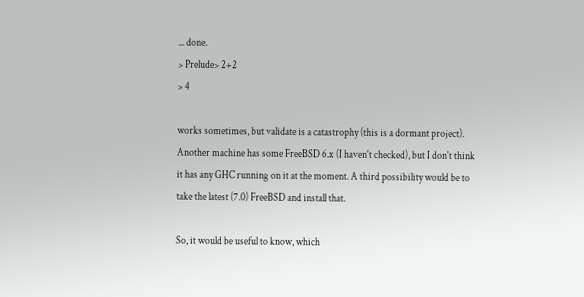... done.
> Prelude> 2+2
> 4

works sometimes, but validate is a catastrophy (this is a dormant project).
Another machine has some FreeBSD 6.x (I haven't checked), but I don't think
it has any GHC running on it at the moment. A third possibility would be to
take the latest (7.0) FreeBSD and install that.

So, it would be useful to know, which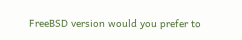FreeBSD version would you prefer to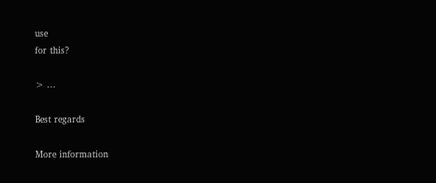use
for this?

> ...

Best regards

More information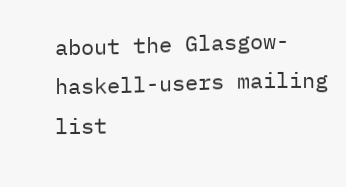about the Glasgow-haskell-users mailing list